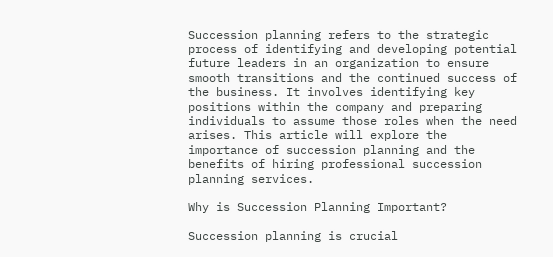Succession planning refers to the strategic process of identifying and developing potential future leaders in an organization to ensure smooth transitions and the continued success of the business. It involves identifying key positions within the company and preparing individuals to assume those roles when the need arises. This article will explore the importance of succession planning and the benefits of hiring professional succession planning services.

Why is Succession Planning Important?

Succession planning is crucial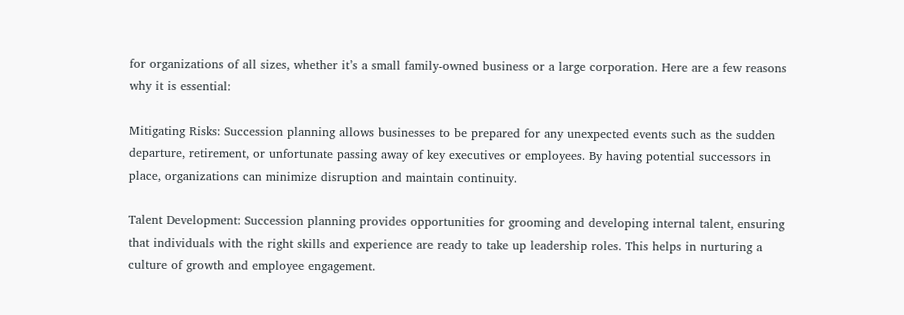for organizations of all sizes, whether it’s a small family-owned business or a large corporation. Here are a few reasons why it is essential:

Mitigating Risks: Succession planning allows businesses to be prepared for any unexpected events such as the sudden departure, retirement, or unfortunate passing away of key executives or employees. By having potential successors in place, organizations can minimize disruption and maintain continuity.

Talent Development: Succession planning provides opportunities for grooming and developing internal talent, ensuring that individuals with the right skills and experience are ready to take up leadership roles. This helps in nurturing a culture of growth and employee engagement.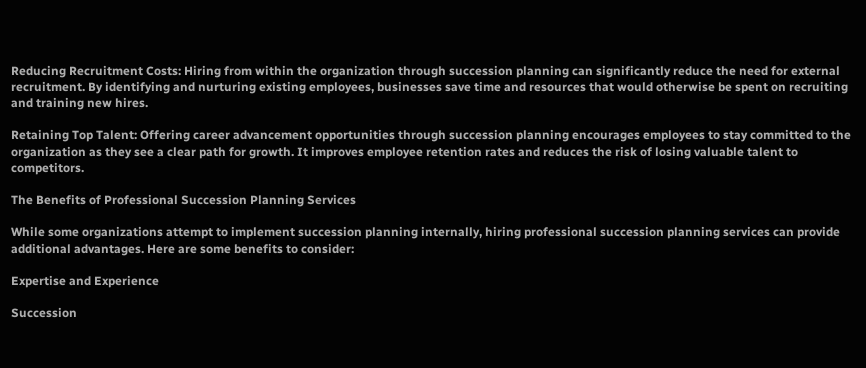Reducing Recruitment Costs: Hiring from within the organization through succession planning can significantly reduce the need for external recruitment. By identifying and nurturing existing employees, businesses save time and resources that would otherwise be spent on recruiting and training new hires.

Retaining Top Talent: Offering career advancement opportunities through succession planning encourages employees to stay committed to the organization as they see a clear path for growth. It improves employee retention rates and reduces the risk of losing valuable talent to competitors.

The Benefits of Professional Succession Planning Services

While some organizations attempt to implement succession planning internally, hiring professional succession planning services can provide additional advantages. Here are some benefits to consider:

Expertise and Experience

Succession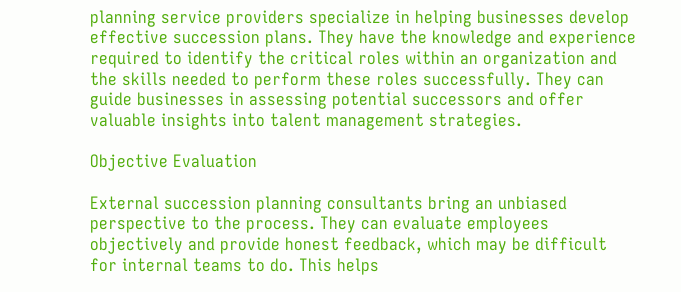planning service providers specialize in helping businesses develop effective succession plans. They have the knowledge and experience required to identify the critical roles within an organization and the skills needed to perform these roles successfully. They can guide businesses in assessing potential successors and offer valuable insights into talent management strategies.

Objective Evaluation

External succession planning consultants bring an unbiased perspective to the process. They can evaluate employees objectively and provide honest feedback, which may be difficult for internal teams to do. This helps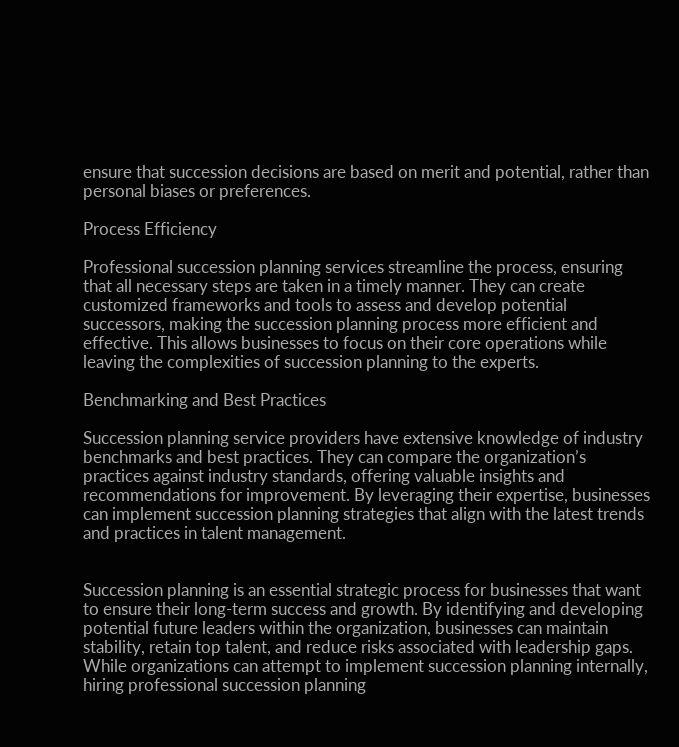ensure that succession decisions are based on merit and potential, rather than personal biases or preferences.

Process Efficiency

Professional succession planning services streamline the process, ensuring that all necessary steps are taken in a timely manner. They can create customized frameworks and tools to assess and develop potential successors, making the succession planning process more efficient and effective. This allows businesses to focus on their core operations while leaving the complexities of succession planning to the experts.

Benchmarking and Best Practices

Succession planning service providers have extensive knowledge of industry benchmarks and best practices. They can compare the organization’s practices against industry standards, offering valuable insights and recommendations for improvement. By leveraging their expertise, businesses can implement succession planning strategies that align with the latest trends and practices in talent management.


Succession planning is an essential strategic process for businesses that want to ensure their long-term success and growth. By identifying and developing potential future leaders within the organization, businesses can maintain stability, retain top talent, and reduce risks associated with leadership gaps. While organizations can attempt to implement succession planning internally, hiring professional succession planning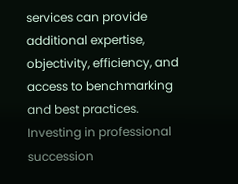services can provide additional expertise, objectivity, efficiency, and access to benchmarking and best practices. Investing in professional succession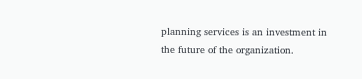planning services is an investment in the future of the organization.